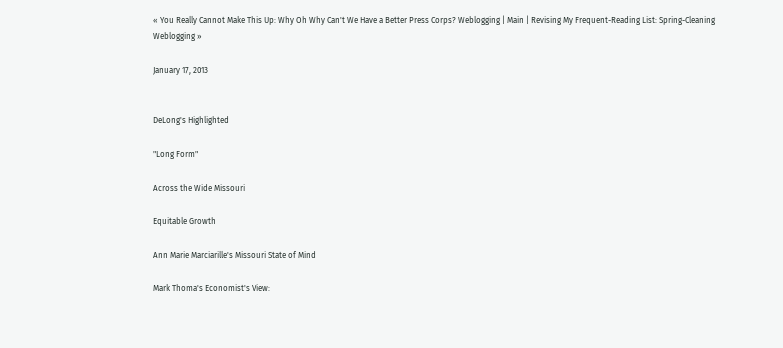« You Really Cannot Make This Up: Why Oh Why Can't We Have a Better Press Corps? Weblogging | Main | Revising My Frequent-Reading List: Spring-Cleaning Weblogging »

January 17, 2013


DeLong's Highlighted

"Long Form"

Across the Wide Missouri

Equitable Growth

Ann Marie Marciarille's Missouri State of Mind

Mark Thoma's Economist's View: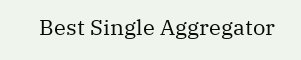Best Single Aggregator